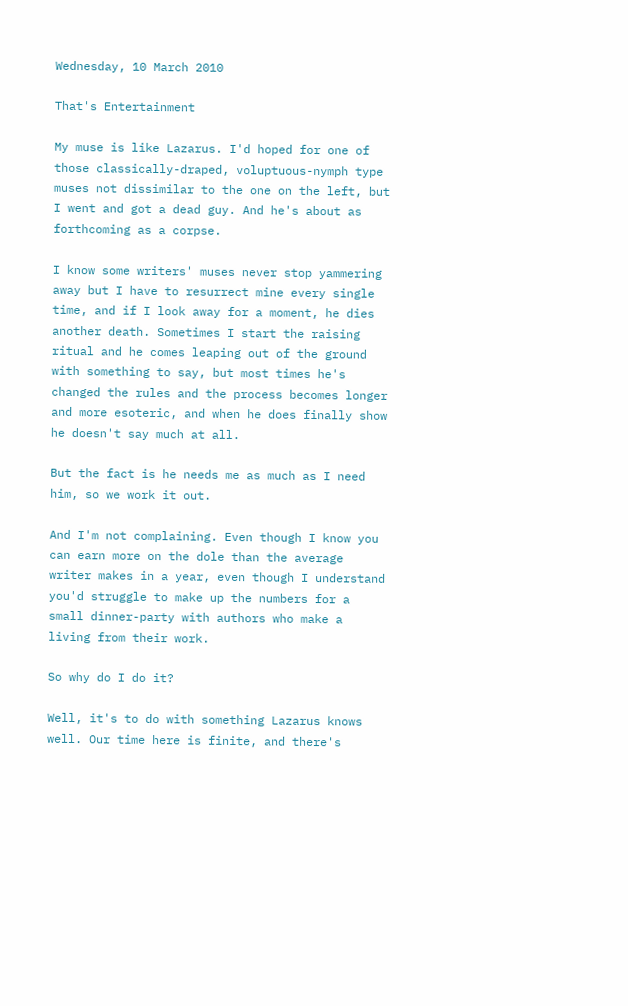Wednesday, 10 March 2010

That's Entertainment

My muse is like Lazarus. I'd hoped for one of those classically-draped, voluptuous-nymph type muses not dissimilar to the one on the left, but I went and got a dead guy. And he's about as forthcoming as a corpse.

I know some writers' muses never stop yammering away but I have to resurrect mine every single time, and if I look away for a moment, he dies another death. Sometimes I start the raising ritual and he comes leaping out of the ground with something to say, but most times he's changed the rules and the process becomes longer and more esoteric, and when he does finally show he doesn't say much at all.

But the fact is he needs me as much as I need him, so we work it out.

And I'm not complaining. Even though I know you can earn more on the dole than the average writer makes in a year, even though I understand you'd struggle to make up the numbers for a small dinner-party with authors who make a living from their work.

So why do I do it?

Well, it's to do with something Lazarus knows well. Our time here is finite, and there's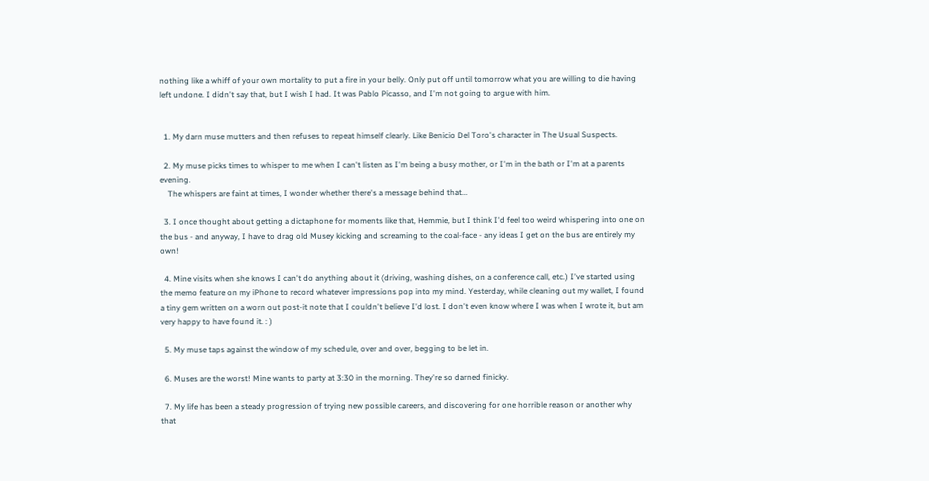nothing like a whiff of your own mortality to put a fire in your belly. Only put off until tomorrow what you are willing to die having left undone. I didn't say that, but I wish I had. It was Pablo Picasso, and I'm not going to argue with him.


  1. My darn muse mutters and then refuses to repeat himself clearly. Like Benicio Del Toro's character in The Usual Suspects.

  2. My muse picks times to whisper to me when I can't listen as I'm being a busy mother, or I'm in the bath or I'm at a parents evening.
    The whispers are faint at times, I wonder whether there's a message behind that...

  3. I once thought about getting a dictaphone for moments like that, Hemmie, but I think I'd feel too weird whispering into one on the bus - and anyway, I have to drag old Musey kicking and screaming to the coal-face - any ideas I get on the bus are entirely my own!

  4. Mine visits when she knows I can't do anything about it (driving, washing dishes, on a conference call, etc.) I've started using the memo feature on my iPhone to record whatever impressions pop into my mind. Yesterday, while cleaning out my wallet, I found a tiny gem written on a worn out post-it note that I couldn't believe I'd lost. I don't even know where I was when I wrote it, but am very happy to have found it. : )

  5. My muse taps against the window of my schedule, over and over, begging to be let in.

  6. Muses are the worst! Mine wants to party at 3:30 in the morning. They're so darned finicky.

  7. My life has been a steady progression of trying new possible careers, and discovering for one horrible reason or another why that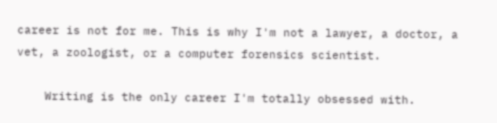career is not for me. This is why I'm not a lawyer, a doctor, a vet, a zoologist, or a computer forensics scientist.

    Writing is the only career I'm totally obsessed with.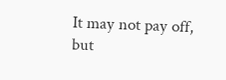It may not pay off, but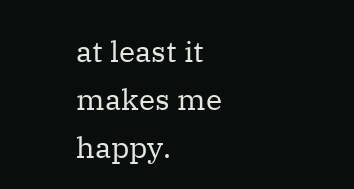at least it makes me happy.